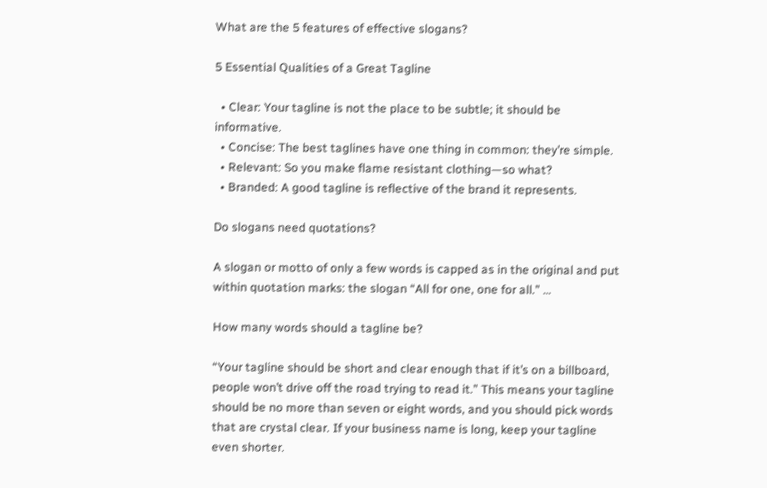What are the 5 features of effective slogans?

5 Essential Qualities of a Great Tagline

  • Clear: Your tagline is not the place to be subtle; it should be informative.
  • Concise: The best taglines have one thing in common: they’re simple.
  • Relevant: So you make flame resistant clothing—so what?
  • Branded: A good tagline is reflective of the brand it represents.

Do slogans need quotations?

A slogan or motto of only a few words is capped as in the original and put within quotation marks: the slogan “All for one, one for all.” …

How many words should a tagline be?

“Your tagline should be short and clear enough that if it’s on a billboard, people won’t drive off the road trying to read it.” This means your tagline should be no more than seven or eight words, and you should pick words that are crystal clear. If your business name is long, keep your tagline even shorter.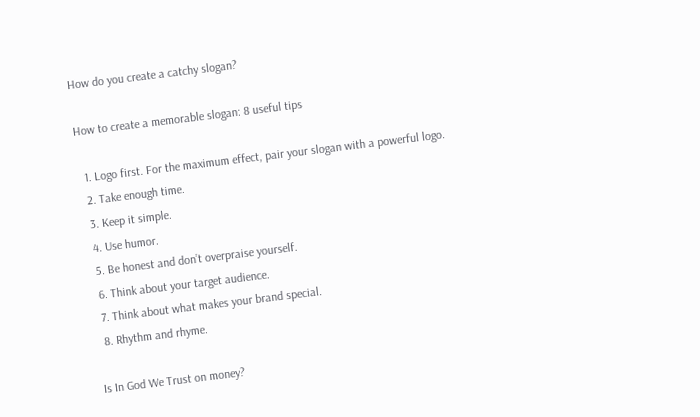How do you create a catchy slogan?

How to create a memorable slogan: 8 useful tips

  1. Logo first. For the maximum effect, pair your slogan with a powerful logo.
  2. Take enough time.
  3. Keep it simple.
  4. Use humor.
  5. Be honest and don’t overpraise yourself.
  6. Think about your target audience.
  7. Think about what makes your brand special.
  8. Rhythm and rhyme.

Is In God We Trust on money?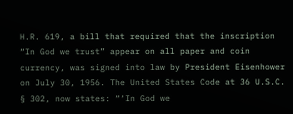H.R. 619, a bill that required that the inscription “In God we trust” appear on all paper and coin currency, was signed into law by President Eisenhower on July 30, 1956. The United States Code at 36 U.S.C. § 302, now states: “‘In God we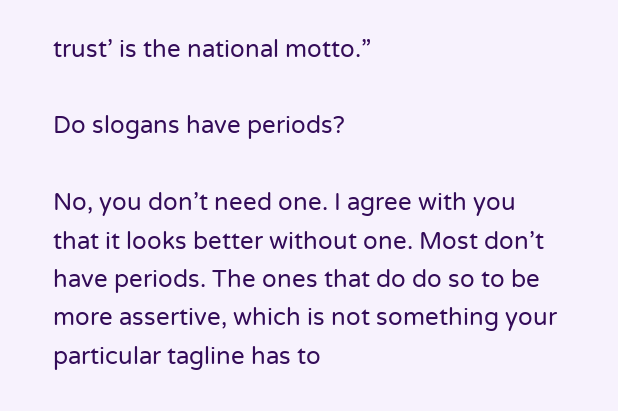trust’ is the national motto.”

Do slogans have periods?

No, you don’t need one. I agree with you that it looks better without one. Most don’t have periods. The ones that do do so to be more assertive, which is not something your particular tagline has to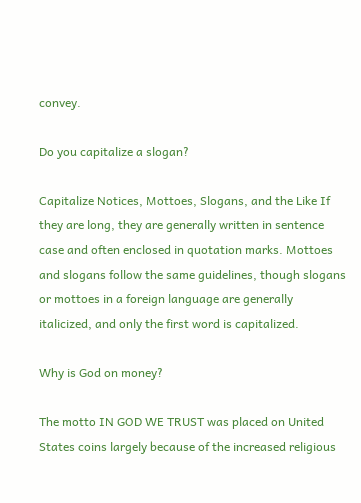convey.

Do you capitalize a slogan?

Capitalize Notices, Mottoes, Slogans, and the Like If they are long, they are generally written in sentence case and often enclosed in quotation marks. Mottoes and slogans follow the same guidelines, though slogans or mottoes in a foreign language are generally italicized, and only the first word is capitalized.

Why is God on money?

The motto IN GOD WE TRUST was placed on United States coins largely because of the increased religious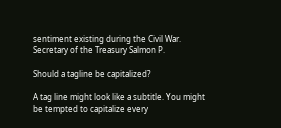sentiment existing during the Civil War. Secretary of the Treasury Salmon P.

Should a tagline be capitalized?

A tag line might look like a subtitle. You might be tempted to capitalize every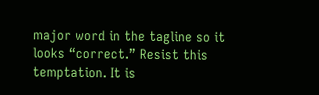major word in the tagline so it looks “correct.” Resist this temptation. It is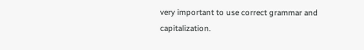very important to use correct grammar and capitalization.